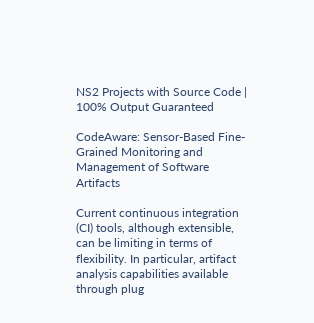NS2 Projects with Source Code | 100% Output Guaranteed

CodeAware: Sensor-Based Fine-Grained Monitoring and Management of Software Artifacts

Current continuous integration (CI) tools, although extensible, can be limiting in terms of flexibility. In particular, artifact analysis capabilities available through plug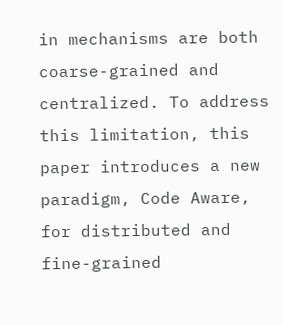in mechanisms are both coarse-grained and centralized. To address this limitation, this paper introduces a new paradigm, Code Aware, for distributed and fine-grained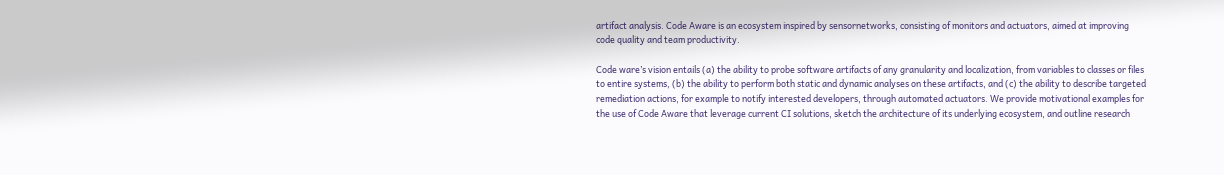artifact analysis. Code Aware is an ecosystem inspired by sensornetworks, consisting of monitors and actuators, aimed at improving code quality and team productivity.

Code ware’s vision entails (a) the ability to probe software artifacts of any granularity and localization, from variables to classes or files to entire systems, (b) the ability to perform both static and dynamic analyses on these artifacts, and (c) the ability to describe targeted remediation actions, for example to notify interested developers, through automated actuators. We provide motivational examples for the use of Code Aware that leverage current CI solutions, sketch the architecture of its underlying ecosystem, and outline research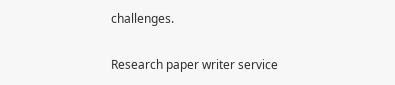challenges.

Research paper writer service